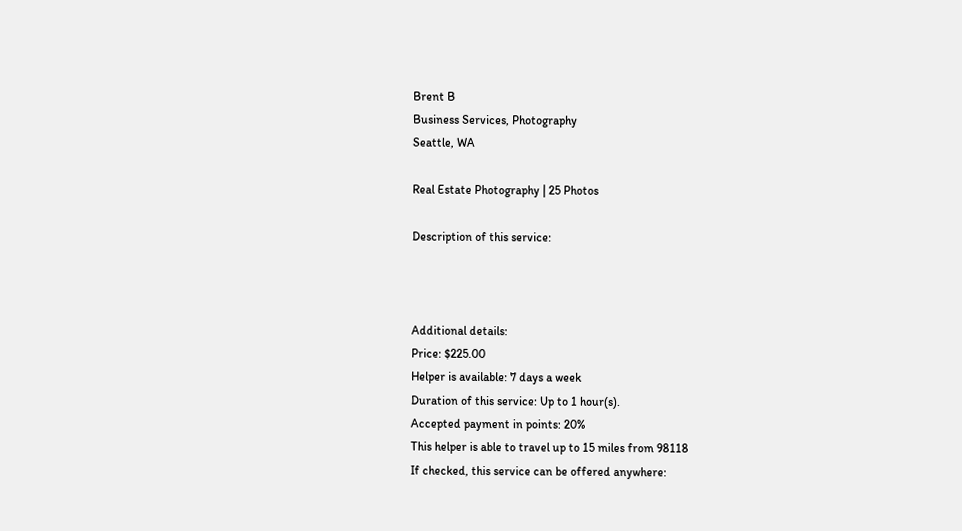Brent B
Business Services, Photography
Seattle, WA

Real Estate Photography | 25 Photos

Description of this service:



Additional details:
Price: $225.00
Helper is available: 7 days a week
Duration of this service: Up to 1 hour(s).
Accepted payment in points: 20%
This helper is able to travel up to 15 miles from 98118
If checked, this service can be offered anywhere: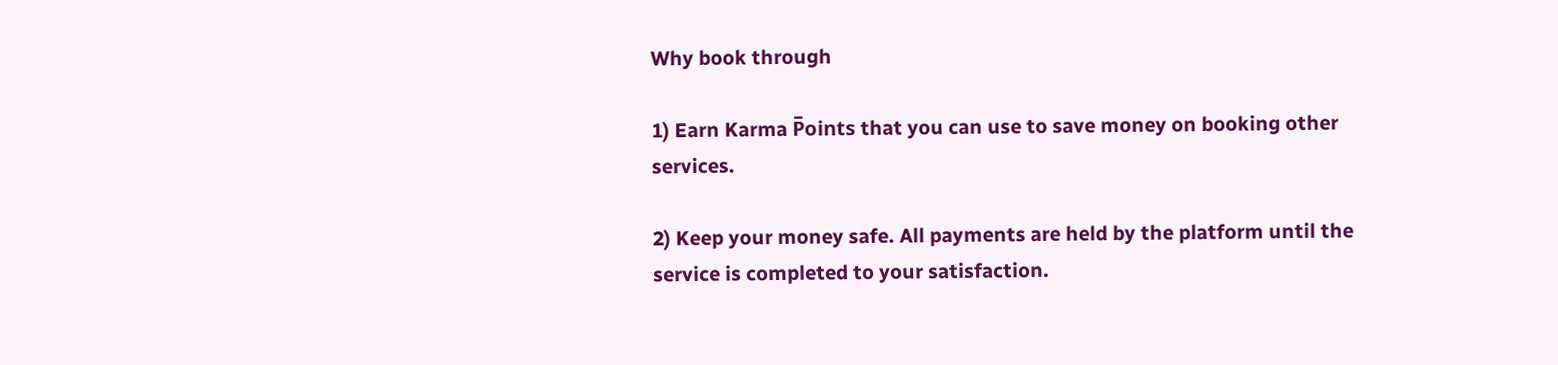Why book through

1) Earn Karma P̅oints that you can use to save money on booking other services.

2) Keep your money safe. All payments are held by the platform until the service is completed to your satisfaction.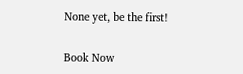None yet, be the first!

Book Now